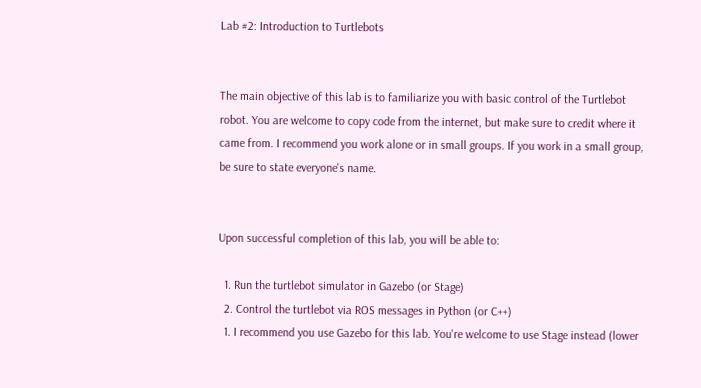Lab #2: Introduction to Turtlebots


The main objective of this lab is to familiarize you with basic control of the Turtlebot robot. You are welcome to copy code from the internet, but make sure to credit where it came from. I recommend you work alone or in small groups. If you work in a small group, be sure to state everyone's name.


Upon successful completion of this lab, you will be able to:

  1. Run the turtlebot simulator in Gazebo (or Stage)
  2. Control the turtlebot via ROS messages in Python (or C++)
  1. I recommend you use Gazebo for this lab. You're welcome to use Stage instead (lower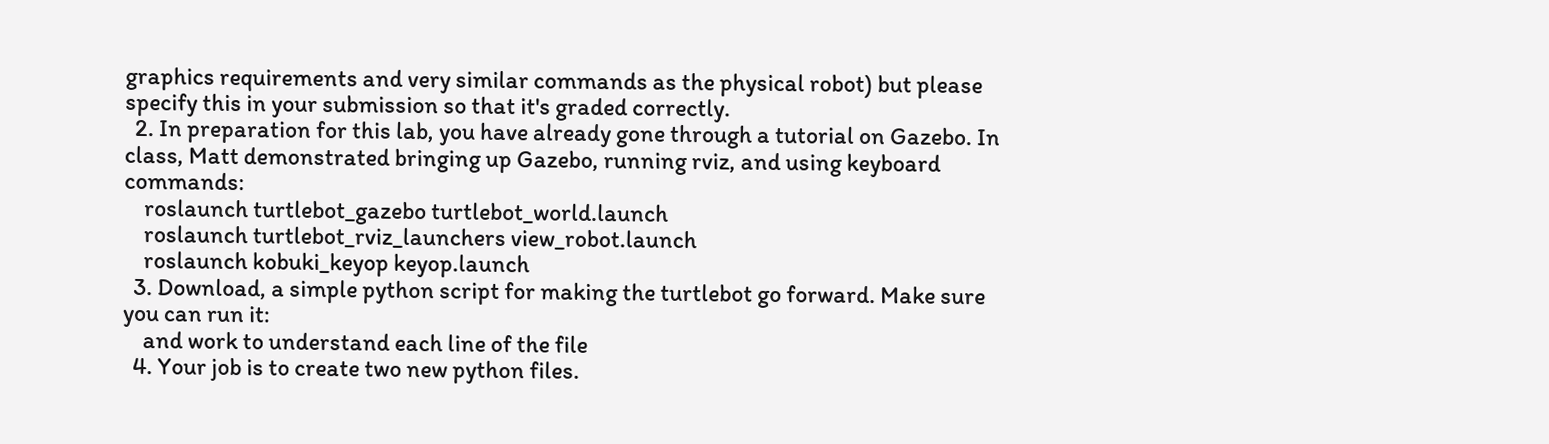graphics requirements and very similar commands as the physical robot) but please specify this in your submission so that it's graded correctly.
  2. In preparation for this lab, you have already gone through a tutorial on Gazebo. In class, Matt demonstrated bringing up Gazebo, running rviz, and using keyboard commands:
    roslaunch turtlebot_gazebo turtlebot_world.launch
    roslaunch turtlebot_rviz_launchers view_robot.launch
    roslaunch kobuki_keyop keyop.launch
  3. Download, a simple python script for making the turtlebot go forward. Make sure you can run it:
    and work to understand each line of the file
  4. Your job is to create two new python files.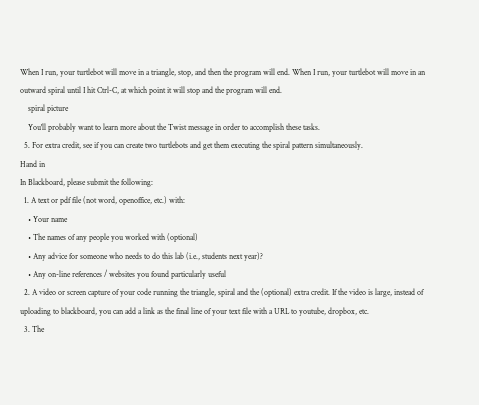When I run, your turtlebot will move in a triangle, stop, and then the program will end. When I run, your turtlebot will move in an outward spiral until I hit Ctrl-C, at which point it will stop and the program will end.
    spiral picture
    You'll probably want to learn more about the Twist message in order to accomplish these tasks.
  5. For extra credit, see if you can create two turtlebots and get them executing the spiral pattern simultaneously.
Hand in
In Blackboard, please submit the following:
  1. A text or pdf file (not word, openoffice, etc.) with:
    • Your name
    • The names of any people you worked with (optional)
    • Any advice for someone who needs to do this lab (i.e., students next year)?
    • Any on-line references / websites you found particularly useful
  2. A video or screen capture of your code running the triangle, spiral and the (optional) extra credit. If the video is large, instead of uploading to blackboard, you can add a link as the final line of your text file with a URL to youtube, dropbox, etc.
  3. The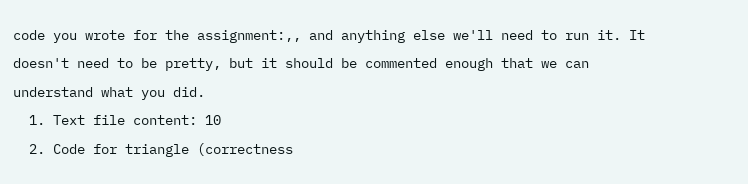code you wrote for the assignment:,, and anything else we'll need to run it. It doesn't need to be pretty, but it should be commented enough that we can understand what you did.
  1. Text file content: 10
  2. Code for triangle (correctness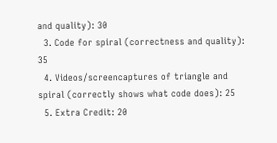and quality): 30
  3. Code for spiral (correctness and quality): 35
  4. Videos/screencaptures of triangle and spiral (correctly shows what code does): 25
  5. Extra Credit: 20